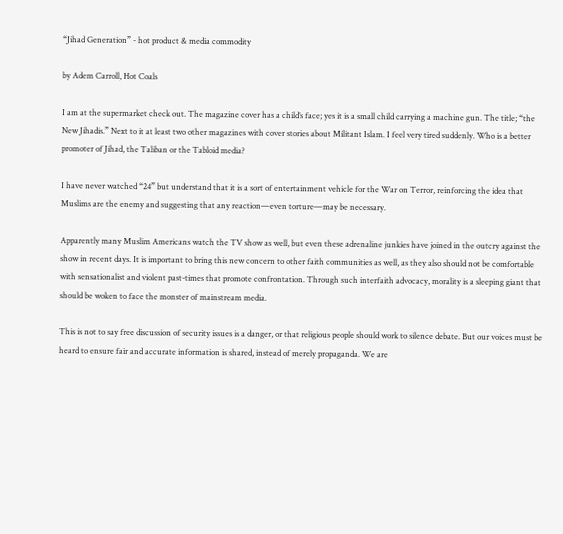“Jihad Generation” - hot product & media commodity

by Adem Carroll, Hot Coals

I am at the supermarket check out. The magazine cover has a child’s face; yes it is a small child carrying a machine gun. The title; “the New Jihadis.” Next to it at least two other magazines with cover stories about Militant Islam. I feel very tired suddenly. Who is a better promoter of Jihad, the Taliban or the Tabloid media?

I have never watched “24” but understand that it is a sort of entertainment vehicle for the War on Terror, reinforcing the idea that Muslims are the enemy and suggesting that any reaction—even torture—may be necessary.

Apparently many Muslim Americans watch the TV show as well, but even these adrenaline junkies have joined in the outcry against the show in recent days. It is important to bring this new concern to other faith communities as well, as they also should not be comfortable with sensationalist and violent past-times that promote confrontation. Through such interfaith advocacy, morality is a sleeping giant that should be woken to face the monster of mainstream media.

This is not to say free discussion of security issues is a danger, or that religious people should work to silence debate. But our voices must be heard to ensure fair and accurate information is shared, instead of merely propaganda. We are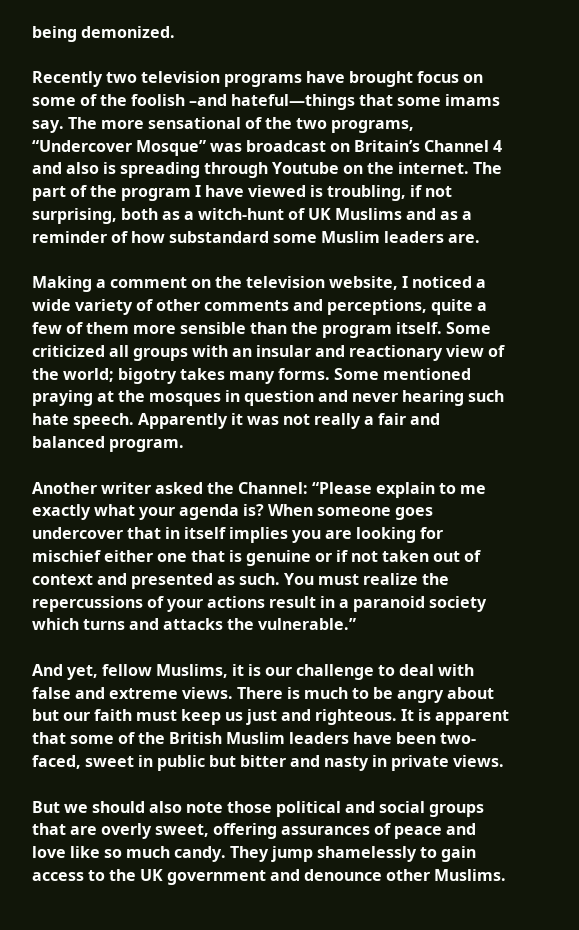being demonized.

Recently two television programs have brought focus on some of the foolish –and hateful—things that some imams say. The more sensational of the two programs, “Undercover Mosque” was broadcast on Britain’s Channel 4 and also is spreading through Youtube on the internet. The part of the program I have viewed is troubling, if not surprising, both as a witch-hunt of UK Muslims and as a reminder of how substandard some Muslim leaders are.

Making a comment on the television website, I noticed a wide variety of other comments and perceptions, quite a few of them more sensible than the program itself. Some criticized all groups with an insular and reactionary view of the world; bigotry takes many forms. Some mentioned praying at the mosques in question and never hearing such hate speech. Apparently it was not really a fair and balanced program.

Another writer asked the Channel: “Please explain to me exactly what your agenda is? When someone goes undercover that in itself implies you are looking for mischief either one that is genuine or if not taken out of context and presented as such. You must realize the repercussions of your actions result in a paranoid society which turns and attacks the vulnerable.”

And yet, fellow Muslims, it is our challenge to deal with false and extreme views. There is much to be angry about but our faith must keep us just and righteous. It is apparent that some of the British Muslim leaders have been two-faced, sweet in public but bitter and nasty in private views.

But we should also note those political and social groups that are overly sweet, offering assurances of peace and love like so much candy. They jump shamelessly to gain access to the UK government and denounce other Muslims.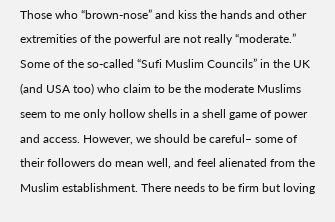Those who “brown-nose” and kiss the hands and other extremities of the powerful are not really “moderate.” Some of the so-called “Sufi Muslim Councils” in the UK (and USA too) who claim to be the moderate Muslims seem to me only hollow shells in a shell game of power and access. However, we should be careful– some of their followers do mean well, and feel alienated from the Muslim establishment. There needs to be firm but loving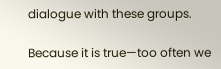dialogue with these groups.

Because it is true—too often we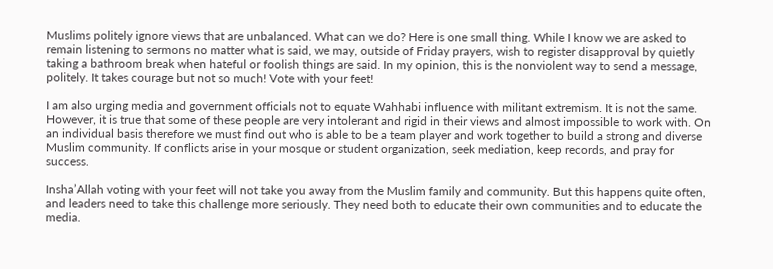Muslims politely ignore views that are unbalanced. What can we do? Here is one small thing. While I know we are asked to remain listening to sermons no matter what is said, we may, outside of Friday prayers, wish to register disapproval by quietly taking a bathroom break when hateful or foolish things are said. In my opinion, this is the nonviolent way to send a message, politely. It takes courage but not so much! Vote with your feet!

I am also urging media and government officials not to equate Wahhabi influence with militant extremism. It is not the same. However, it is true that some of these people are very intolerant and rigid in their views and almost impossible to work with. On an individual basis therefore we must find out who is able to be a team player and work together to build a strong and diverse Muslim community. If conflicts arise in your mosque or student organization, seek mediation, keep records, and pray for success.

Insha’Allah voting with your feet will not take you away from the Muslim family and community. But this happens quite often, and leaders need to take this challenge more seriously. They need both to educate their own communities and to educate the media.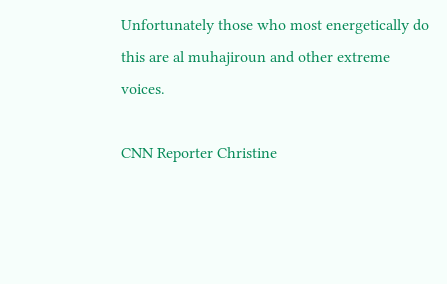Unfortunately those who most energetically do this are al muhajiroun and other extreme voices.

CNN Reporter Christine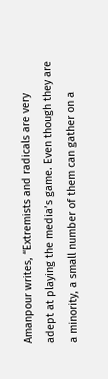Amanpour writes, “Extremists and radicals are very adept at playing the media’s game. Even though they are a minority, a small number of them can gather on a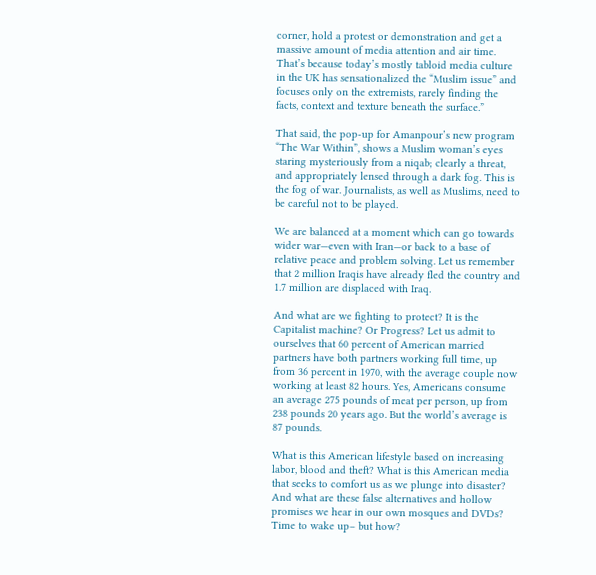corner, hold a protest or demonstration and get a massive amount of media attention and air time. That’s because today’s mostly tabloid media culture in the UK has sensationalized the “Muslim issue” and focuses only on the extremists, rarely finding the facts, context and texture beneath the surface.”

That said, the pop-up for Amanpour’s new program “The War Within”, shows a Muslim woman’s eyes staring mysteriously from a niqab; clearly a threat, and appropriately lensed through a dark fog. This is the fog of war. Journalists, as well as Muslims, need to be careful not to be played.

We are balanced at a moment which can go towards wider war—even with Iran—or back to a base of relative peace and problem solving. Let us remember that 2 million Iraqis have already fled the country and 1.7 million are displaced with Iraq.

And what are we fighting to protect? It is the Capitalist machine? Or Progress? Let us admit to ourselves that 60 percent of American married partners have both partners working full time, up from 36 percent in 1970, with the average couple now working at least 82 hours. Yes, Americans consume an average 275 pounds of meat per person, up from 238 pounds 20 years ago. But the world’s average is 87 pounds.

What is this American lifestyle based on increasing labor, blood and theft? What is this American media that seeks to comfort us as we plunge into disaster? And what are these false alternatives and hollow promises we hear in our own mosques and DVDs? Time to wake up– but how?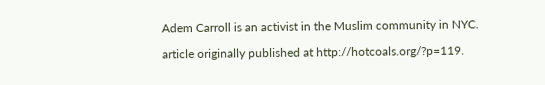Adem Carroll is an activist in the Muslim community in NYC.

article originally published at http://hotcoals.org/?p=119.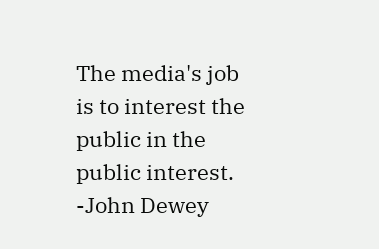The media's job is to interest the public in the public interest. -John Dewey